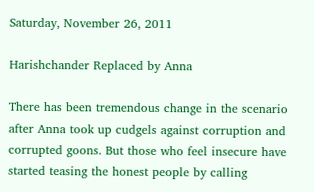Saturday, November 26, 2011

Harishchander Replaced by Anna

There has been tremendous change in the scenario after Anna took up cudgels against corruption and corrupted goons. But those who feel insecure have started teasing the honest people by calling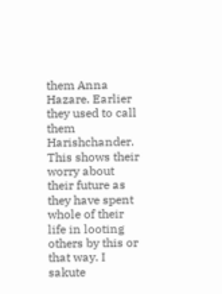them Anna Hazare. Earlier they used to call them Harishchander. This shows their worry about their future as they have spent whole of their life in looting others by this or that way. I sakute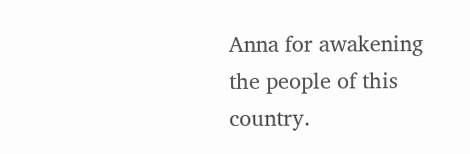Anna for awakening the people of this country.